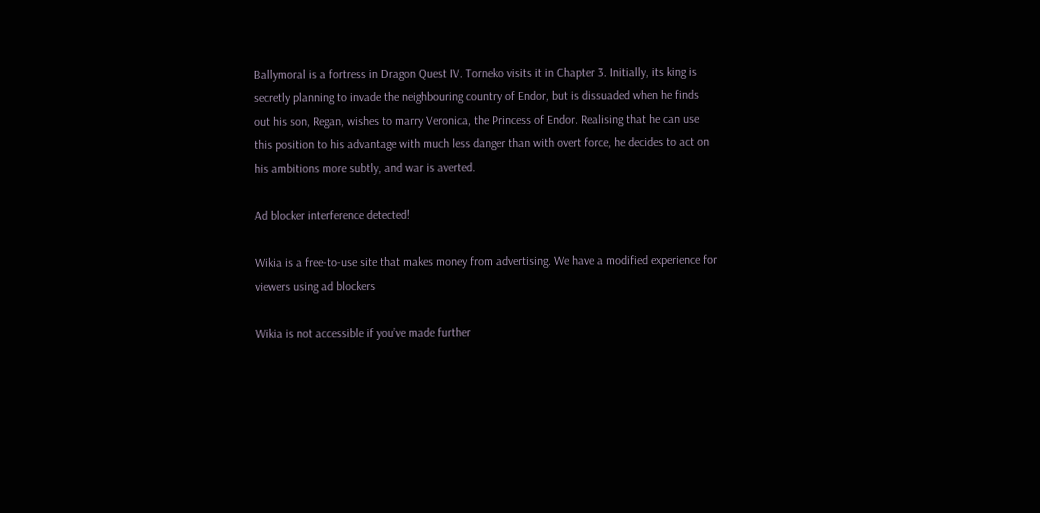Ballymoral is a fortress in Dragon Quest IV. Torneko visits it in Chapter 3. Initially, its king is secretly planning to invade the neighbouring country of Endor, but is dissuaded when he finds out his son, Regan, wishes to marry Veronica, the Princess of Endor. Realising that he can use this position to his advantage with much less danger than with overt force, he decides to act on his ambitions more subtly, and war is averted.

Ad blocker interference detected!

Wikia is a free-to-use site that makes money from advertising. We have a modified experience for viewers using ad blockers

Wikia is not accessible if you’ve made further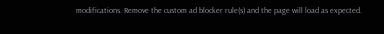modifications. Remove the custom ad blocker rule(s) and the page will load as expected.